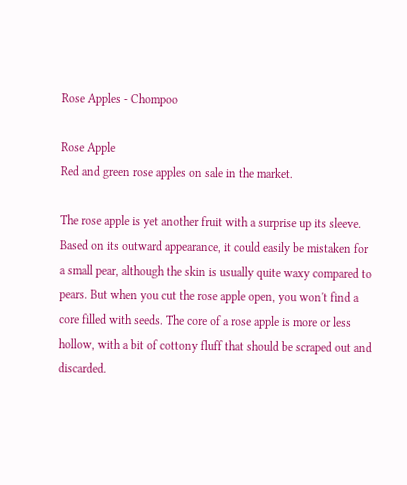Rose Apples - Chompoo

Rose Apple
Red and green rose apples on sale in the market.

The rose apple is yet another fruit with a surprise up its sleeve. Based on its outward appearance, it could easily be mistaken for a small pear, although the skin is usually quite waxy compared to pears. But when you cut the rose apple open, you won't find a core filled with seeds. The core of a rose apple is more or less hollow, with a bit of cottony fluff that should be scraped out and discarded.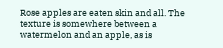Rose apples are eaten skin and all. The texture is somewhere between a watermelon and an apple, as is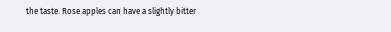the taste. Rose apples can have a slightly bitter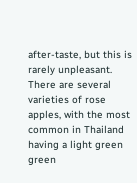after-taste, but this is rarely unpleasant. There are several varieties of rose apples, with the most common in Thailand having a light green green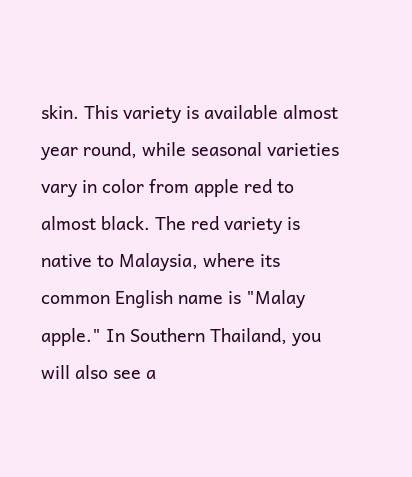skin. This variety is available almost year round, while seasonal varieties vary in color from apple red to almost black. The red variety is native to Malaysia, where its common English name is "Malay apple." In Southern Thailand, you will also see a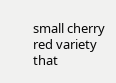small cherry red variety that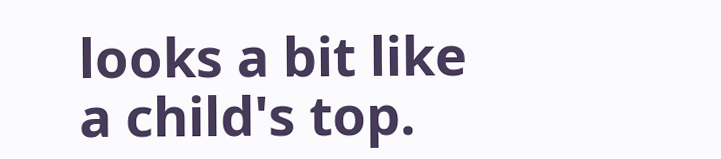looks a bit like a child's top.